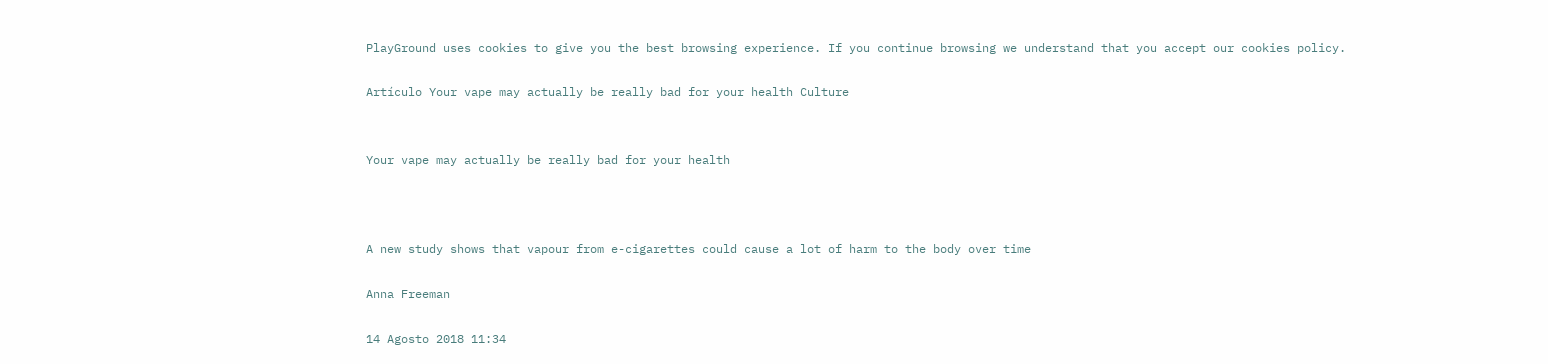PlayGround uses cookies to give you the best browsing experience. If you continue browsing we understand that you accept our cookies policy.

Artículo Your vape may actually be really bad for your health Culture


Your vape may actually be really bad for your health



A new study shows that vapour from e-cigarettes could cause a lot of harm to the body over time

Anna Freeman

14 Agosto 2018 11:34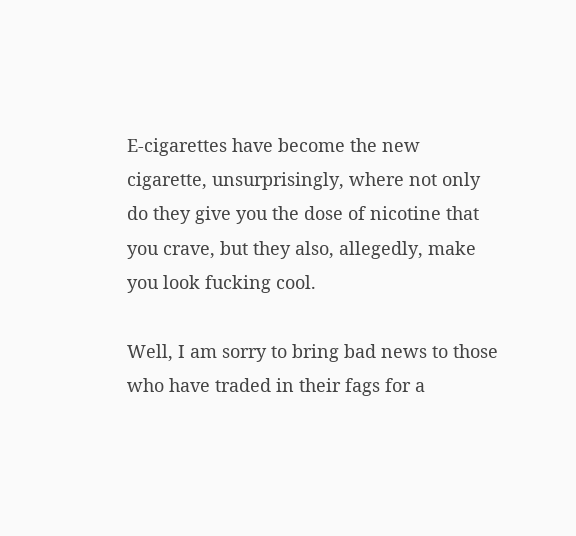E-cigarettes have become the new cigarette, unsurprisingly, where not only do they give you the dose of nicotine that you crave, but they also, allegedly, make you look fucking cool.

Well, I am sorry to bring bad news to those who have traded in their fags for a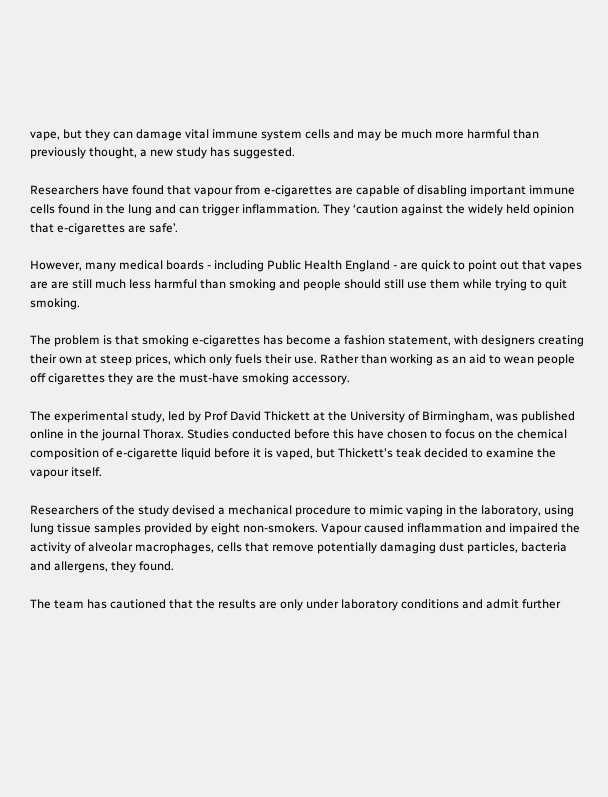vape, but they can damage vital immune system cells and may be much more harmful than previously thought, a new study has suggested.

Researchers have found that vapour from e-cigarettes are capable of disabling important immune cells found in the lung and can trigger inflammation. They ‘caution against the widely held opinion that e-cigarettes are safe’.

However, many medical boards - including Public Health England - are quick to point out that vapes are are still much less harmful than smoking and people should still use them while trying to quit smoking.

The problem is that smoking e-cigarettes has become a fashion statement, with designers creating their own at steep prices, which only fuels their use. Rather than working as an aid to wean people off cigarettes they are the must-have smoking accessory.

The experimental study, led by Prof David Thickett at the University of Birmingham, was published online in the journal Thorax. Studies conducted before this have chosen to focus on the chemical composition of e-cigarette liquid before it is vaped, but Thickett's teak decided to examine the vapour itself.

Researchers of the study devised a mechanical procedure to mimic vaping in the laboratory, using lung tissue samples provided by eight non-smokers. Vapour caused inflammation and impaired the activity of alveolar macrophages, cells that remove potentially damaging dust particles, bacteria and allergens, they found.

The team has cautioned that the results are only under laboratory conditions and admit further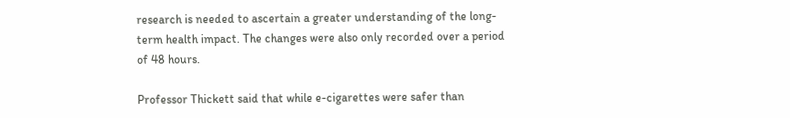research is needed to ascertain a greater understanding of the long-term health impact. The changes were also only recorded over a period of 48 hours.

Professor Thickett said that while e-cigarettes were safer than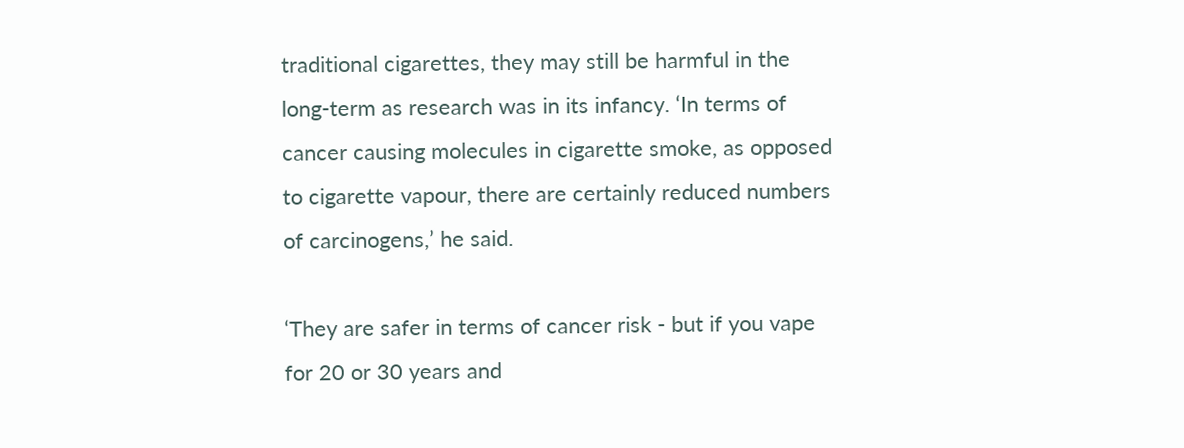traditional cigarettes, they may still be harmful in the long-term as research was in its infancy. ‘In terms of cancer causing molecules in cigarette smoke, as opposed to cigarette vapour, there are certainly reduced numbers of carcinogens,’ he said.

‘They are safer in terms of cancer risk - but if you vape for 20 or 30 years and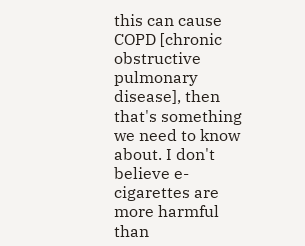this can cause COPD [chronic obstructive pulmonary disease], then that's something we need to know about. I don't believe e-cigarettes are more harmful than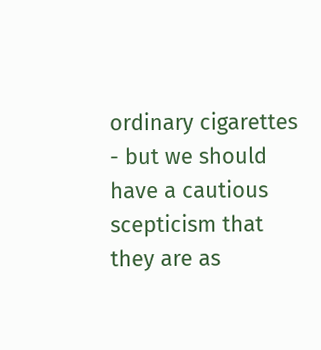ordinary cigarettes - but we should have a cautious scepticism that they are as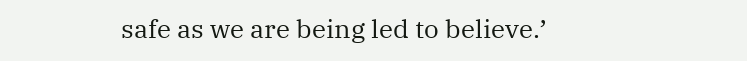safe as we are being led to believe.’